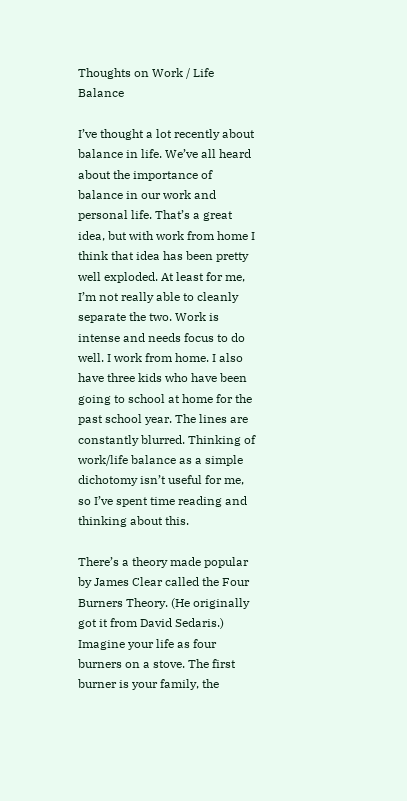Thoughts on Work / Life Balance

I’ve thought a lot recently about balance in life. We’ve all heard about the importance of balance in our work and personal life. That’s a great idea, but with work from home I think that idea has been pretty well exploded. At least for me, I’m not really able to cleanly separate the two. Work is intense and needs focus to do well. I work from home. I also have three kids who have been going to school at home for the past school year. The lines are constantly blurred. Thinking of work/life balance as a simple dichotomy isn’t useful for me, so I’ve spent time reading and thinking about this.

There’s a theory made popular by James Clear called the Four Burners Theory. (He originally got it from David Sedaris.) Imagine your life as four burners on a stove. The first burner is your family, the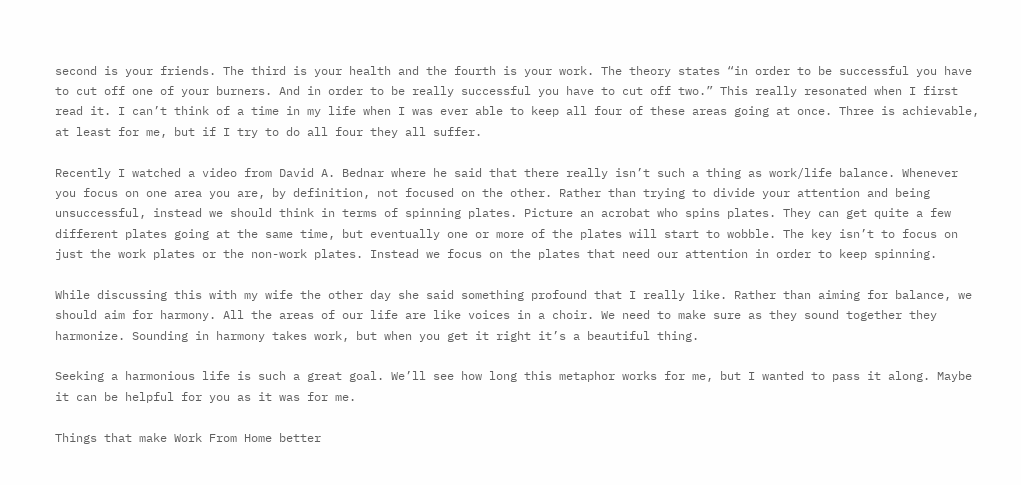second is your friends. The third is your health and the fourth is your work. The theory states “in order to be successful you have to cut off one of your burners. And in order to be really successful you have to cut off two.” This really resonated when I first read it. I can’t think of a time in my life when I was ever able to keep all four of these areas going at once. Three is achievable, at least for me, but if I try to do all four they all suffer.

Recently I watched a video from David A. Bednar where he said that there really isn’t such a thing as work/life balance. Whenever you focus on one area you are, by definition, not focused on the other. Rather than trying to divide your attention and being unsuccessful, instead we should think in terms of spinning plates. Picture an acrobat who spins plates. They can get quite a few different plates going at the same time, but eventually one or more of the plates will start to wobble. The key isn’t to focus on just the work plates or the non-work plates. Instead we focus on the plates that need our attention in order to keep spinning.

While discussing this with my wife the other day she said something profound that I really like. Rather than aiming for balance, we should aim for harmony. All the areas of our life are like voices in a choir. We need to make sure as they sound together they harmonize. Sounding in harmony takes work, but when you get it right it’s a beautiful thing.

Seeking a harmonious life is such a great goal. We’ll see how long this metaphor works for me, but I wanted to pass it along. Maybe it can be helpful for you as it was for me.

Things that make Work From Home better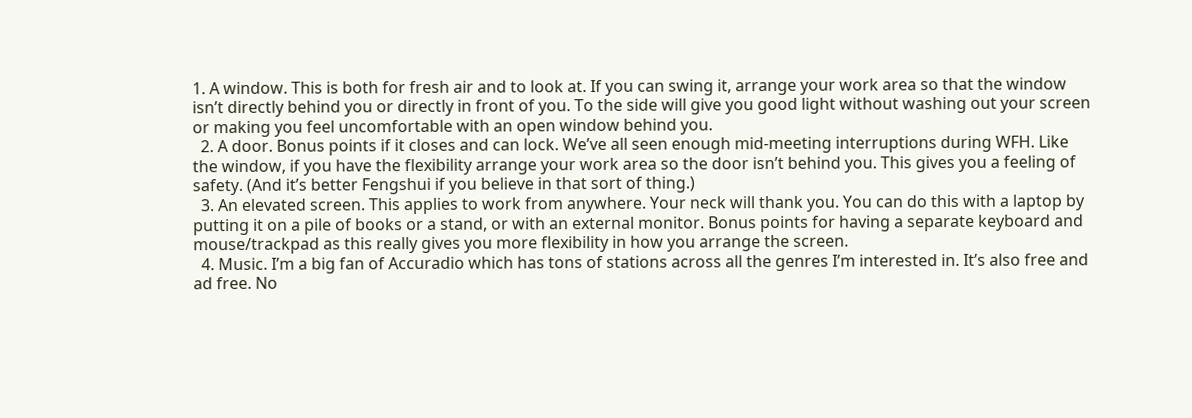1. A window. This is both for fresh air and to look at. If you can swing it, arrange your work area so that the window isn’t directly behind you or directly in front of you. To the side will give you good light without washing out your screen or making you feel uncomfortable with an open window behind you.
  2. A door. Bonus points if it closes and can lock. We’ve all seen enough mid-meeting interruptions during WFH. Like the window, if you have the flexibility arrange your work area so the door isn’t behind you. This gives you a feeling of safety. (And it’s better Fengshui if you believe in that sort of thing.)
  3. An elevated screen. This applies to work from anywhere. Your neck will thank you. You can do this with a laptop by putting it on a pile of books or a stand, or with an external monitor. Bonus points for having a separate keyboard and mouse/trackpad as this really gives you more flexibility in how you arrange the screen.
  4. Music. I’m a big fan of Accuradio which has tons of stations across all the genres I’m interested in. It’s also free and ad free. No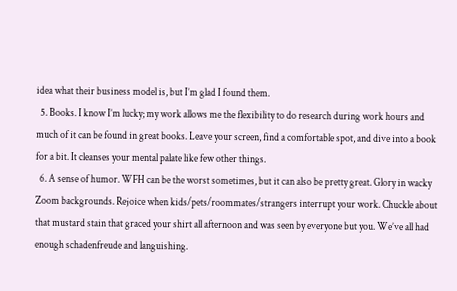idea what their business model is, but I’m glad I found them.
  5. Books. I know I’m lucky; my work allows me the flexibility to do research during work hours and much of it can be found in great books. Leave your screen, find a comfortable spot, and dive into a book for a bit. It cleanses your mental palate like few other things.
  6. A sense of humor. WFH can be the worst sometimes, but it can also be pretty great. Glory in wacky Zoom backgrounds. Rejoice when kids/pets/roommates/strangers interrupt your work. Chuckle about that mustard stain that graced your shirt all afternoon and was seen by everyone but you. We’ve all had enough schadenfreude and languishing.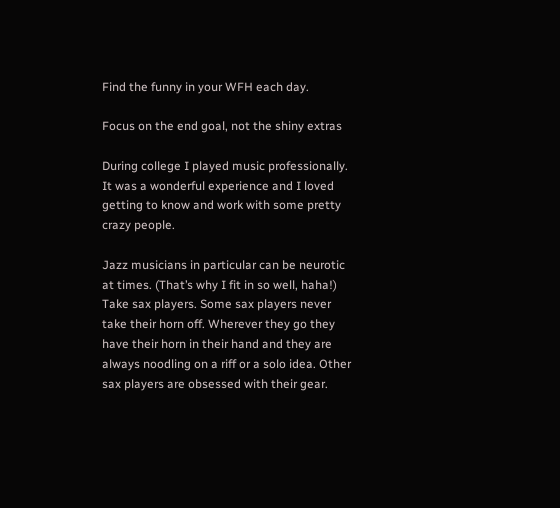Find the funny in your WFH each day.

Focus on the end goal, not the shiny extras

During college I played music professionally. It was a wonderful experience and I loved getting to know and work with some pretty crazy people.

Jazz musicians in particular can be neurotic at times. (That’s why I fit in so well, haha!) Take sax players. Some sax players never take their horn off. Wherever they go they have their horn in their hand and they are always noodling on a riff or a solo idea. Other sax players are obsessed with their gear.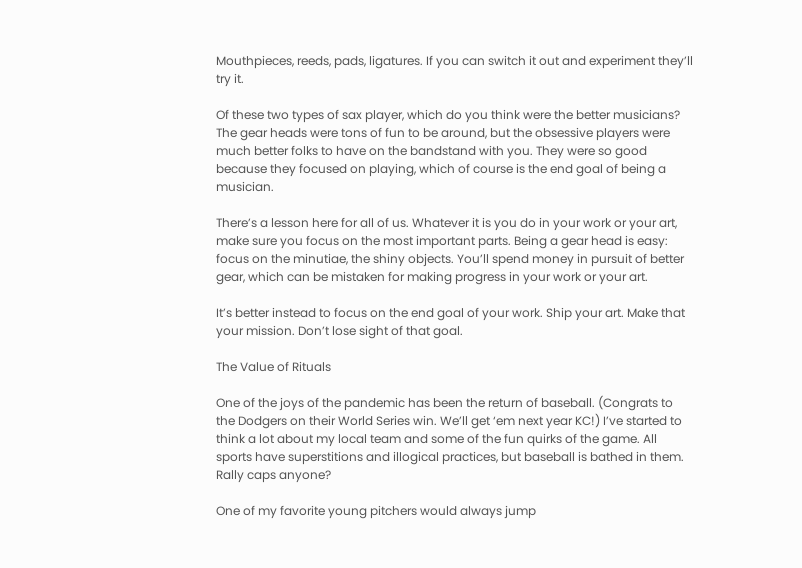Mouthpieces, reeds, pads, ligatures. If you can switch it out and experiment they’ll try it.

Of these two types of sax player, which do you think were the better musicians? The gear heads were tons of fun to be around, but the obsessive players were much better folks to have on the bandstand with you. They were so good because they focused on playing, which of course is the end goal of being a musician.

There’s a lesson here for all of us. Whatever it is you do in your work or your art, make sure you focus on the most important parts. Being a gear head is easy: focus on the minutiae, the shiny objects. You’ll spend money in pursuit of better gear, which can be mistaken for making progress in your work or your art.

It’s better instead to focus on the end goal of your work. Ship your art. Make that your mission. Don’t lose sight of that goal.

The Value of Rituals

One of the joys of the pandemic has been the return of baseball. (Congrats to the Dodgers on their World Series win. We’ll get ‘em next year KC!) I’ve started to think a lot about my local team and some of the fun quirks of the game. All sports have superstitions and illogical practices, but baseball is bathed in them. Rally caps anyone?

One of my favorite young pitchers would always jump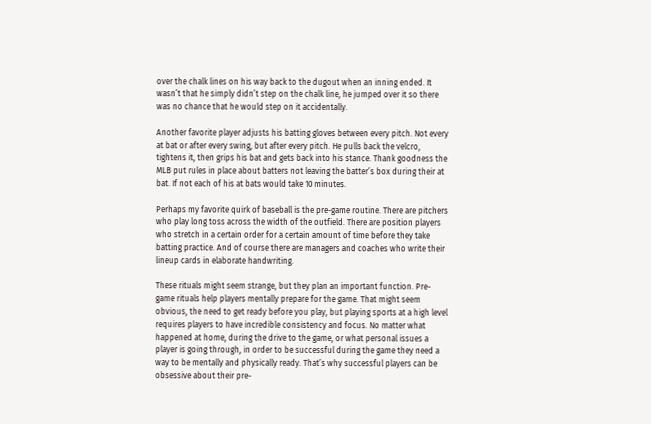over the chalk lines on his way back to the dugout when an inning ended. It wasn’t that he simply didn’t step on the chalk line, he jumped over it so there was no chance that he would step on it accidentally.

Another favorite player adjusts his batting gloves between every pitch. Not every at bat or after every swing, but after every pitch. He pulls back the velcro, tightens it, then grips his bat and gets back into his stance. Thank goodness the MLB put rules in place about batters not leaving the batter’s box during their at bat. If not each of his at bats would take 10 minutes.

Perhaps my favorite quirk of baseball is the pre-game routine. There are pitchers who play long toss across the width of the outfield. There are position players who stretch in a certain order for a certain amount of time before they take batting practice. And of course there are managers and coaches who write their lineup cards in elaborate handwriting.

These rituals might seem strange, but they plan an important function. Pre-game rituals help players mentally prepare for the game. That might seem obvious, the need to get ready before you play, but playing sports at a high level requires players to have incredible consistency and focus. No matter what happened at home, during the drive to the game, or what personal issues a player is going through, in order to be successful during the game they need a way to be mentally and physically ready. That’s why successful players can be obsessive about their pre-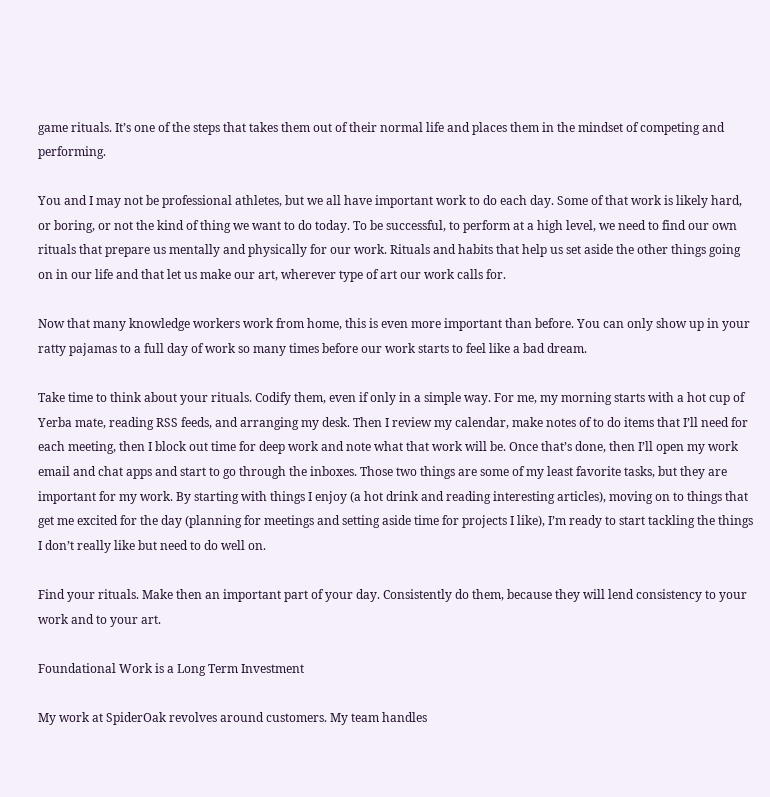game rituals. It’s one of the steps that takes them out of their normal life and places them in the mindset of competing and performing.

You and I may not be professional athletes, but we all have important work to do each day. Some of that work is likely hard, or boring, or not the kind of thing we want to do today. To be successful, to perform at a high level, we need to find our own rituals that prepare us mentally and physically for our work. Rituals and habits that help us set aside the other things going on in our life and that let us make our art, wherever type of art our work calls for.

Now that many knowledge workers work from home, this is even more important than before. You can only show up in your ratty pajamas to a full day of work so many times before our work starts to feel like a bad dream.

Take time to think about your rituals. Codify them, even if only in a simple way. For me, my morning starts with a hot cup of Yerba mate, reading RSS feeds, and arranging my desk. Then I review my calendar, make notes of to do items that I’ll need for each meeting, then I block out time for deep work and note what that work will be. Once that’s done, then I’ll open my work email and chat apps and start to go through the inboxes. Those two things are some of my least favorite tasks, but they are important for my work. By starting with things I enjoy (a hot drink and reading interesting articles), moving on to things that get me excited for the day (planning for meetings and setting aside time for projects I like), I’m ready to start tackling the things I don’t really like but need to do well on.

Find your rituals. Make then an important part of your day. Consistently do them, because they will lend consistency to your work and to your art.

Foundational Work is a Long Term Investment

My work at SpiderOak revolves around customers. My team handles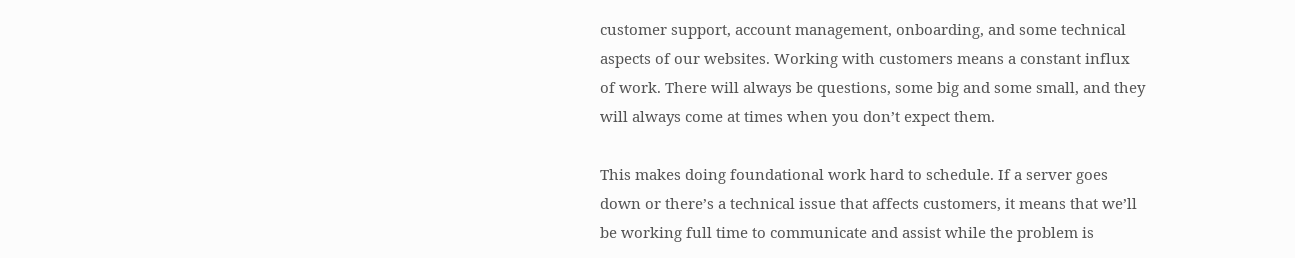customer support, account management, onboarding, and some technical aspects of our websites. Working with customers means a constant influx of work. There will always be questions, some big and some small, and they will always come at times when you don’t expect them.

This makes doing foundational work hard to schedule. If a server goes down or there’s a technical issue that affects customers, it means that we’ll be working full time to communicate and assist while the problem is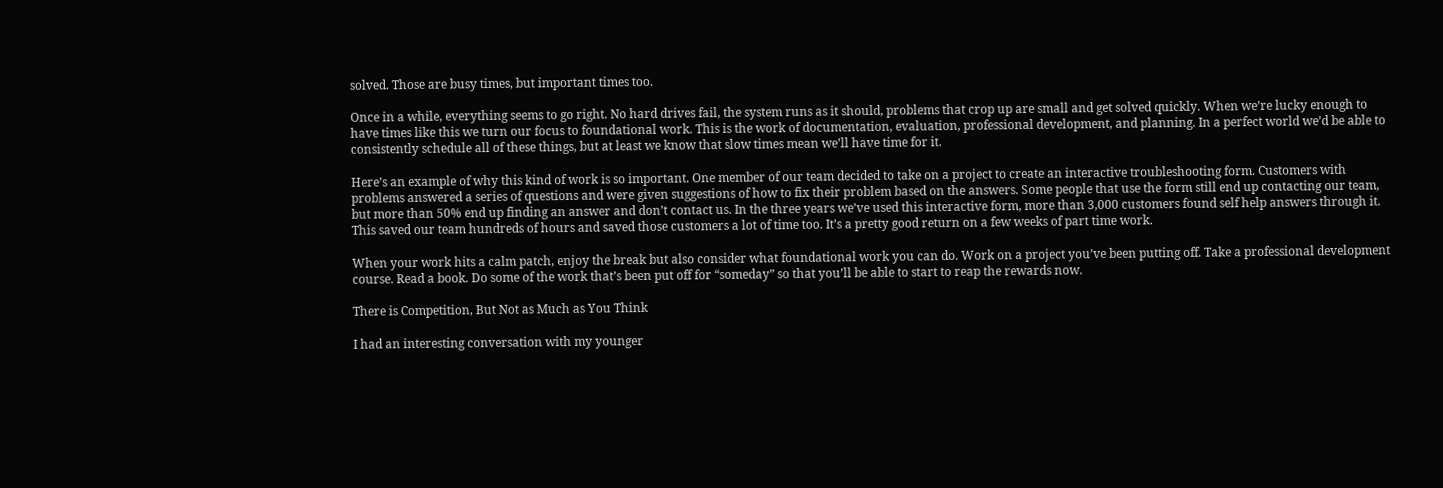solved. Those are busy times, but important times too.

Once in a while, everything seems to go right. No hard drives fail, the system runs as it should, problems that crop up are small and get solved quickly. When we’re lucky enough to have times like this we turn our focus to foundational work. This is the work of documentation, evaluation, professional development, and planning. In a perfect world we’d be able to consistently schedule all of these things, but at least we know that slow times mean we’ll have time for it.

Here’s an example of why this kind of work is so important. One member of our team decided to take on a project to create an interactive troubleshooting form. Customers with problems answered a series of questions and were given suggestions of how to fix their problem based on the answers. Some people that use the form still end up contacting our team, but more than 50% end up finding an answer and don’t contact us. In the three years we’ve used this interactive form, more than 3,000 customers found self help answers through it. This saved our team hundreds of hours and saved those customers a lot of time too. It’s a pretty good return on a few weeks of part time work.

When your work hits a calm patch, enjoy the break but also consider what foundational work you can do. Work on a project you’ve been putting off. Take a professional development course. Read a book. Do some of the work that’s been put off for “someday” so that you’ll be able to start to reap the rewards now.

There is Competition, But Not as Much as You Think

I had an interesting conversation with my younger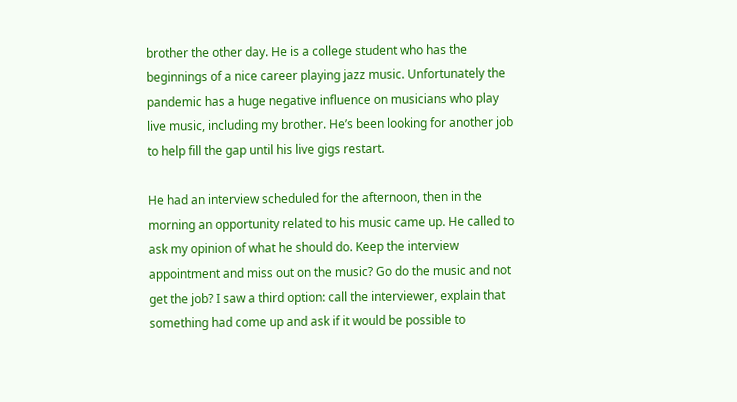brother the other day. He is a college student who has the beginnings of a nice career playing jazz music. Unfortunately the pandemic has a huge negative influence on musicians who play live music, including my brother. He’s been looking for another job to help fill the gap until his live gigs restart.

He had an interview scheduled for the afternoon, then in the morning an opportunity related to his music came up. He called to ask my opinion of what he should do. Keep the interview appointment and miss out on the music? Go do the music and not get the job? I saw a third option: call the interviewer, explain that something had come up and ask if it would be possible to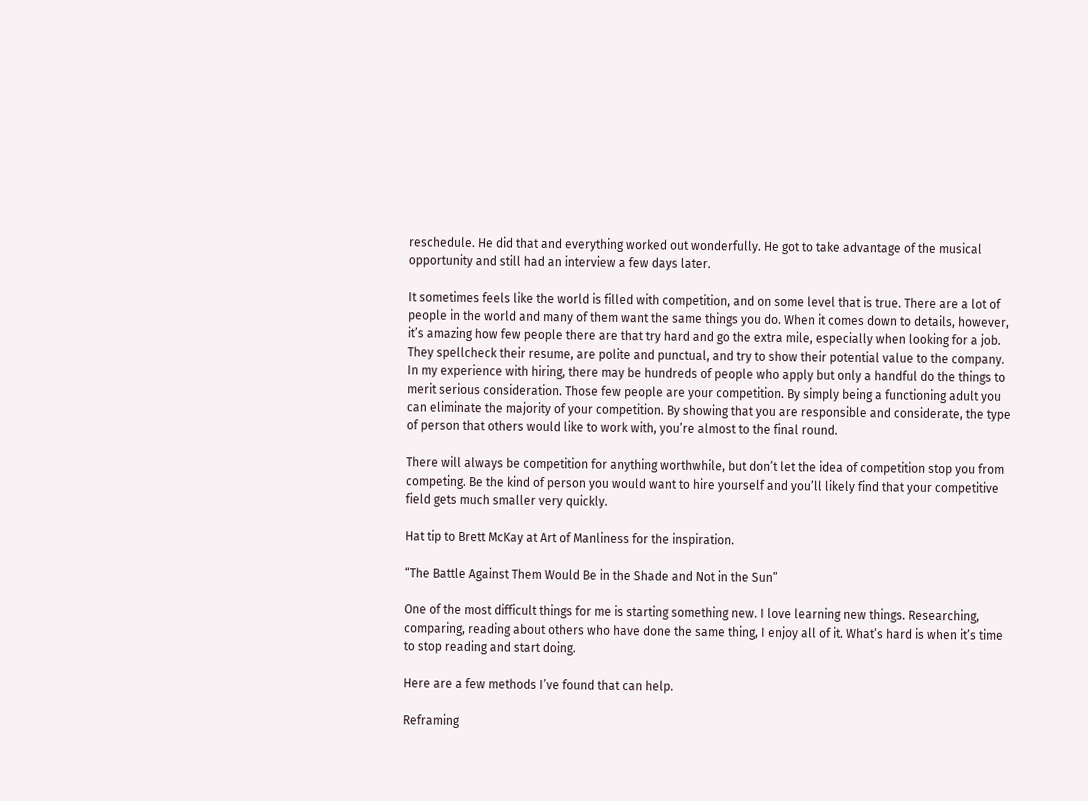reschedule. He did that and everything worked out wonderfully. He got to take advantage of the musical opportunity and still had an interview a few days later.

It sometimes feels like the world is filled with competition, and on some level that is true. There are a lot of people in the world and many of them want the same things you do. When it comes down to details, however, it’s amazing how few people there are that try hard and go the extra mile, especially when looking for a job. They spellcheck their resume, are polite and punctual, and try to show their potential value to the company. In my experience with hiring, there may be hundreds of people who apply but only a handful do the things to merit serious consideration. Those few people are your competition. By simply being a functioning adult you can eliminate the majority of your competition. By showing that you are responsible and considerate, the type of person that others would like to work with, you’re almost to the final round.

There will always be competition for anything worthwhile, but don’t let the idea of competition stop you from competing. Be the kind of person you would want to hire yourself and you’ll likely find that your competitive field gets much smaller very quickly.

Hat tip to Brett McKay at Art of Manliness for the inspiration.

“The Battle Against Them Would Be in the Shade and Not in the Sun”

One of the most difficult things for me is starting something new. I love learning new things. Researching, comparing, reading about others who have done the same thing, I enjoy all of it. What’s hard is when it’s time to stop reading and start doing.

Here are a few methods I’ve found that can help.

Reframing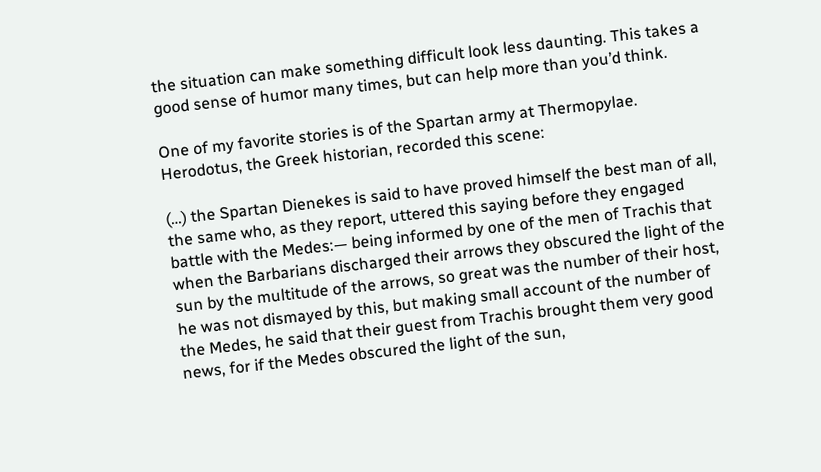the situation can make something difficult look less daunting. This takes a good sense of humor many times, but can help more than you’d think.

One of my favorite stories is of the Spartan army at Thermopylae. Herodotus, the Greek historian, recorded this scene:

(…) the Spartan Dienekes is said to have proved himself the best man of all, the same who, as they report, uttered this saying before they engaged battle with the Medes:— being informed by one of the men of Trachis that when the Barbarians discharged their arrows they obscured the light of the sun by the multitude of the arrows, so great was the number of their host, he was not dismayed by this, but making small account of the number of the Medes, he said that their guest from Trachis brought them very good news, for if the Medes obscured the light of the sun,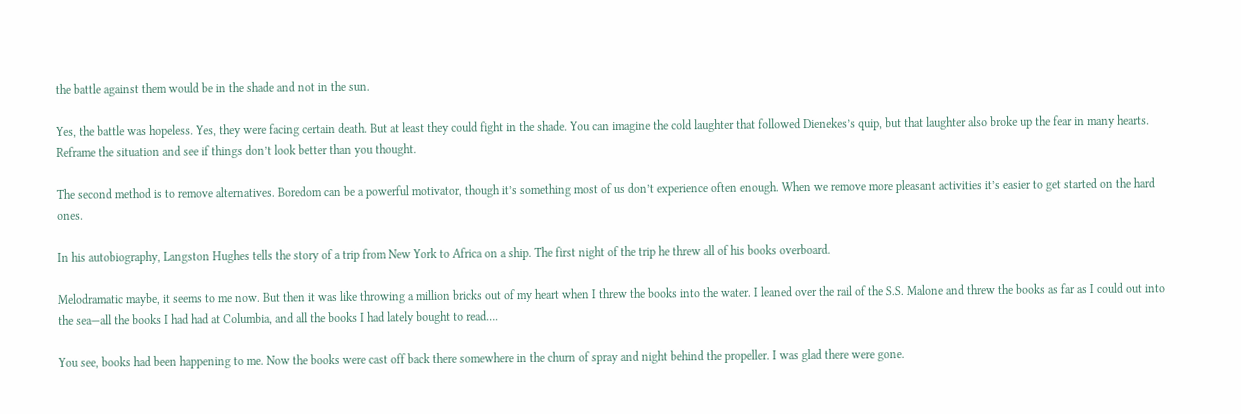the battle against them would be in the shade and not in the sun.

Yes, the battle was hopeless. Yes, they were facing certain death. But at least they could fight in the shade. You can imagine the cold laughter that followed Dienekes’s quip, but that laughter also broke up the fear in many hearts. Reframe the situation and see if things don’t look better than you thought.

The second method is to remove alternatives. Boredom can be a powerful motivator, though it’s something most of us don’t experience often enough. When we remove more pleasant activities it’s easier to get started on the hard ones.

In his autobiography, Langston Hughes tells the story of a trip from New York to Africa on a ship. The first night of the trip he threw all of his books overboard.

Melodramatic maybe, it seems to me now. But then it was like throwing a million bricks out of my heart when I threw the books into the water. I leaned over the rail of the S.S. Malone and threw the books as far as I could out into the sea—all the books I had had at Columbia, and all the books I had lately bought to read….

You see, books had been happening to me. Now the books were cast off back there somewhere in the churn of spray and night behind the propeller. I was glad there were gone.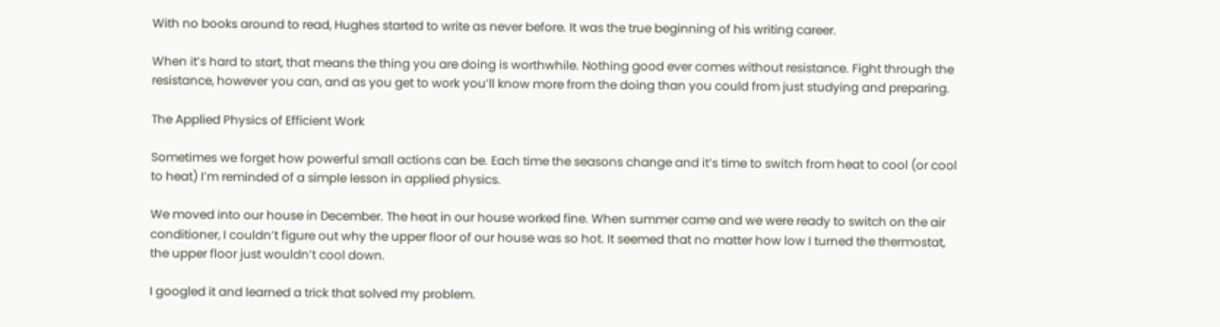With no books around to read, Hughes started to write as never before. It was the true beginning of his writing career.

When it’s hard to start, that means the thing you are doing is worthwhile. Nothing good ever comes without resistance. Fight through the resistance, however you can, and as you get to work you’ll know more from the doing than you could from just studying and preparing.

The Applied Physics of Efficient Work

Sometimes we forget how powerful small actions can be. Each time the seasons change and it’s time to switch from heat to cool (or cool to heat) I’m reminded of a simple lesson in applied physics.

We moved into our house in December. The heat in our house worked fine. When summer came and we were ready to switch on the air conditioner, I couldn’t figure out why the upper floor of our house was so hot. It seemed that no matter how low I turned the thermostat, the upper floor just wouldn’t cool down.

I googled it and learned a trick that solved my problem.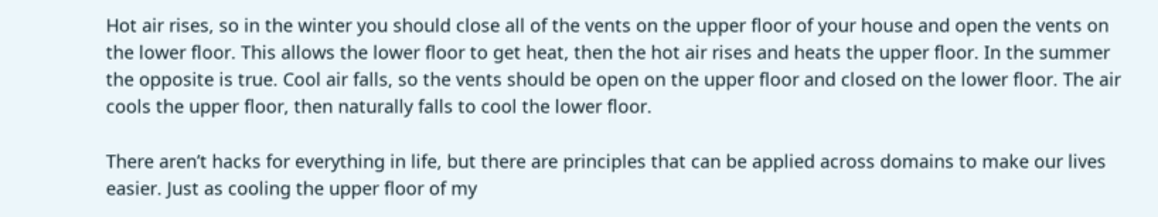Hot air rises, so in the winter you should close all of the vents on the upper floor of your house and open the vents on the lower floor. This allows the lower floor to get heat, then the hot air rises and heats the upper floor. In the summer the opposite is true. Cool air falls, so the vents should be open on the upper floor and closed on the lower floor. The air cools the upper floor, then naturally falls to cool the lower floor.

There aren’t hacks for everything in life, but there are principles that can be applied across domains to make our lives easier. Just as cooling the upper floor of my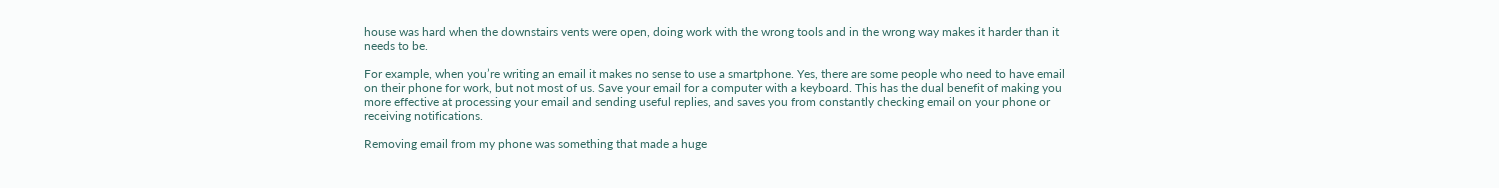house was hard when the downstairs vents were open, doing work with the wrong tools and in the wrong way makes it harder than it needs to be.

For example, when you’re writing an email it makes no sense to use a smartphone. Yes, there are some people who need to have email on their phone for work, but not most of us. Save your email for a computer with a keyboard. This has the dual benefit of making you more effective at processing your email and sending useful replies, and saves you from constantly checking email on your phone or receiving notifications.

Removing email from my phone was something that made a huge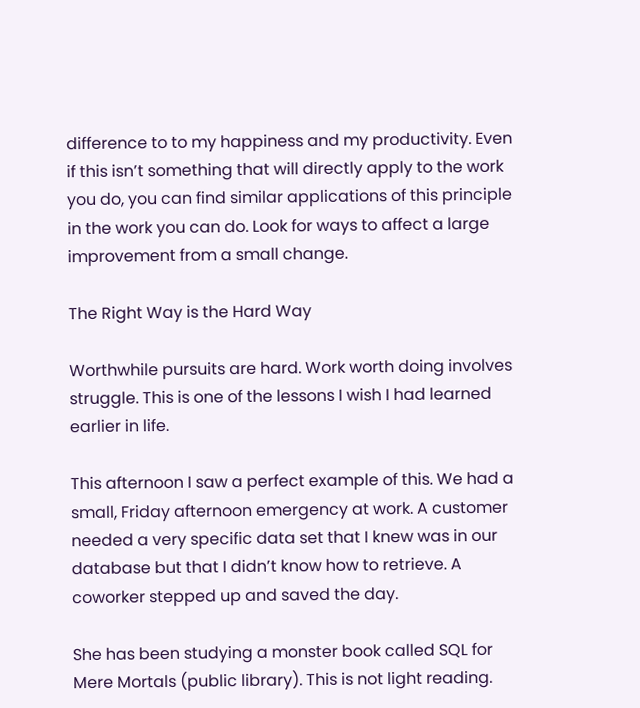difference to to my happiness and my productivity. Even if this isn’t something that will directly apply to the work you do, you can find similar applications of this principle in the work you can do. Look for ways to affect a large improvement from a small change.

The Right Way is the Hard Way

Worthwhile pursuits are hard. Work worth doing involves struggle. This is one of the lessons I wish I had learned earlier in life.

This afternoon I saw a perfect example of this. We had a small, Friday afternoon emergency at work. A customer needed a very specific data set that I knew was in our database but that I didn’t know how to retrieve. A coworker stepped up and saved the day.

She has been studying a monster book called SQL for Mere Mortals (public library). This is not light reading.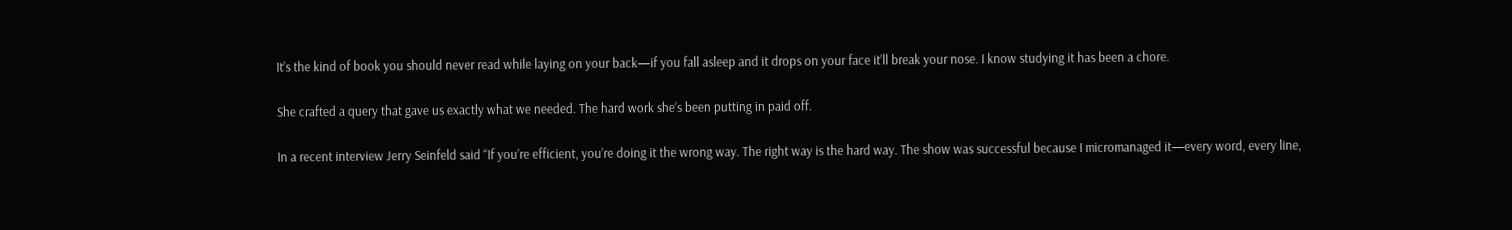It’s the kind of book you should never read while laying on your back—if you fall asleep and it drops on your face it’ll break your nose. I know studying it has been a chore.

She crafted a query that gave us exactly what we needed. The hard work she’s been putting in paid off.

In a recent interview Jerry Seinfeld said “If you’re efficient, you’re doing it the wrong way. The right way is the hard way. The show was successful because I micromanaged it—every word, every line,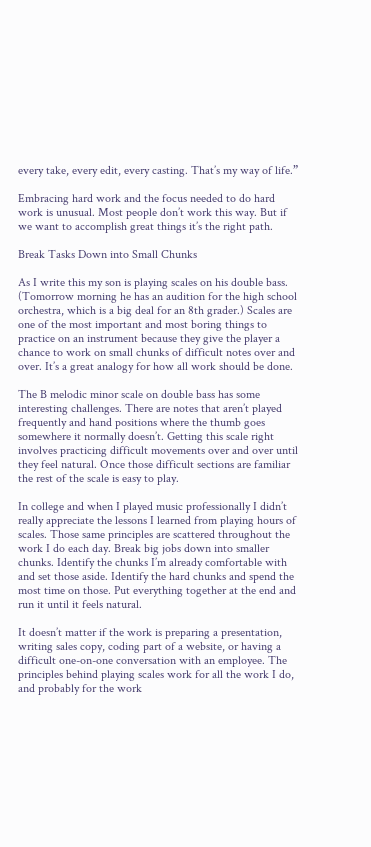every take, every edit, every casting. That’s my way of life.”

Embracing hard work and the focus needed to do hard work is unusual. Most people don’t work this way. But if we want to accomplish great things it’s the right path.

Break Tasks Down into Small Chunks

As I write this my son is playing scales on his double bass. (Tomorrow morning he has an audition for the high school orchestra, which is a big deal for an 8th grader.) Scales are one of the most important and most boring things to practice on an instrument because they give the player a chance to work on small chunks of difficult notes over and over. It’s a great analogy for how all work should be done.

The B melodic minor scale on double bass has some interesting challenges. There are notes that aren’t played frequently and hand positions where the thumb goes somewhere it normally doesn’t. Getting this scale right involves practicing difficult movements over and over until they feel natural. Once those difficult sections are familiar the rest of the scale is easy to play.

In college and when I played music professionally I didn’t really appreciate the lessons I learned from playing hours of scales. Those same principles are scattered throughout the work I do each day. Break big jobs down into smaller chunks. Identify the chunks I’m already comfortable with and set those aside. Identify the hard chunks and spend the most time on those. Put everything together at the end and run it until it feels natural.

It doesn’t matter if the work is preparing a presentation, writing sales copy, coding part of a website, or having a difficult one-on-one conversation with an employee. The principles behind playing scales work for all the work I do, and probably for the work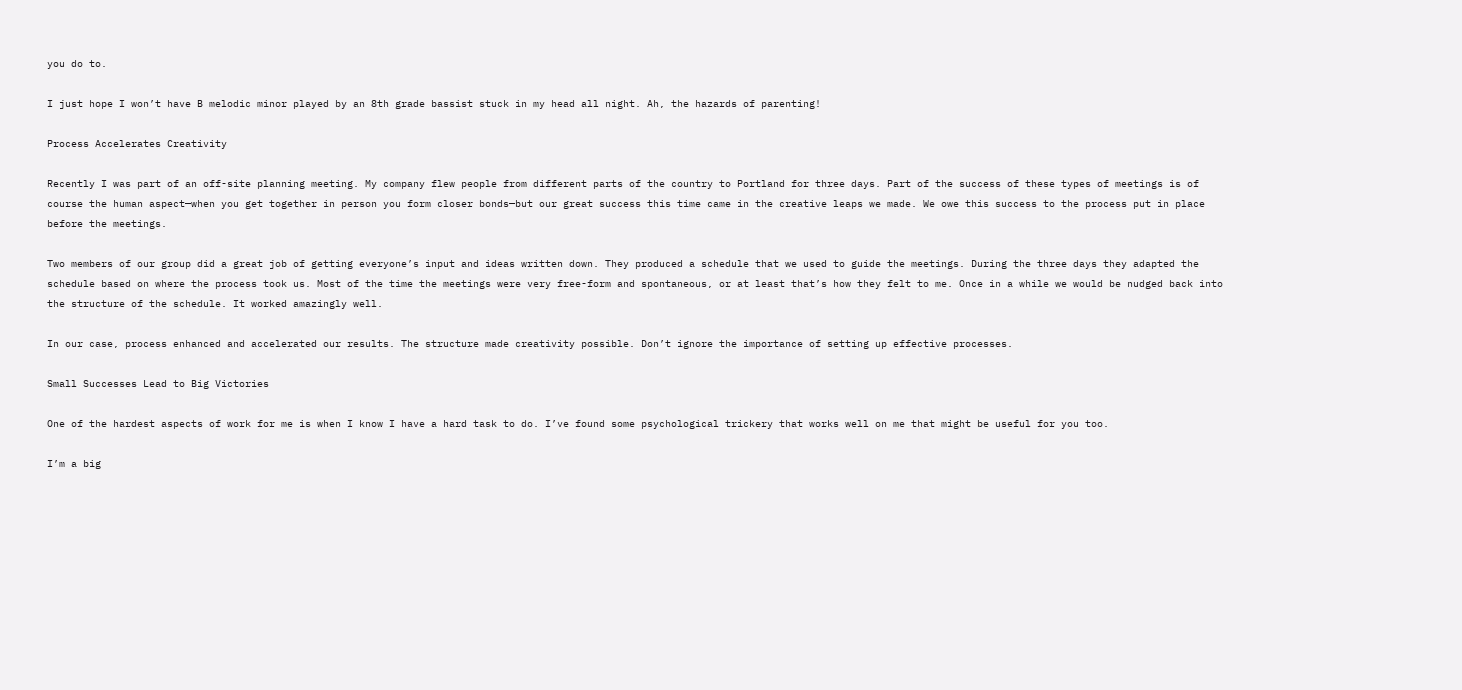you do to.

I just hope I won’t have B melodic minor played by an 8th grade bassist stuck in my head all night. Ah, the hazards of parenting!

Process Accelerates Creativity

Recently I was part of an off-site planning meeting. My company flew people from different parts of the country to Portland for three days. Part of the success of these types of meetings is of course the human aspect—when you get together in person you form closer bonds—but our great success this time came in the creative leaps we made. We owe this success to the process put in place before the meetings.

Two members of our group did a great job of getting everyone’s input and ideas written down. They produced a schedule that we used to guide the meetings. During the three days they adapted the schedule based on where the process took us. Most of the time the meetings were very free-form and spontaneous, or at least that’s how they felt to me. Once in a while we would be nudged back into the structure of the schedule. It worked amazingly well.

In our case, process enhanced and accelerated our results. The structure made creativity possible. Don’t ignore the importance of setting up effective processes.

Small Successes Lead to Big Victories

One of the hardest aspects of work for me is when I know I have a hard task to do. I’ve found some psychological trickery that works well on me that might be useful for you too.

I’m a big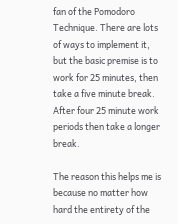fan of the Pomodoro Technique. There are lots of ways to implement it, but the basic premise is to work for 25 minutes, then take a five minute break. After four 25 minute work periods then take a longer break.

The reason this helps me is because no matter how hard the entirety of the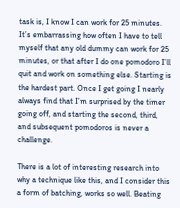task is, I know I can work for 25 minutes. It’s embarrassing how often I have to tell myself that any old dummy can work for 25 minutes, or that after I do one pomodoro I’ll quit and work on something else. Starting is the hardest part. Once I get going I nearly always find that I’m surprised by the timer going off, and starting the second, third, and subsequent pomodoros is never a challenge.

There is a lot of interesting research into why a technique like this, and I consider this a form of batching, works so well. Beating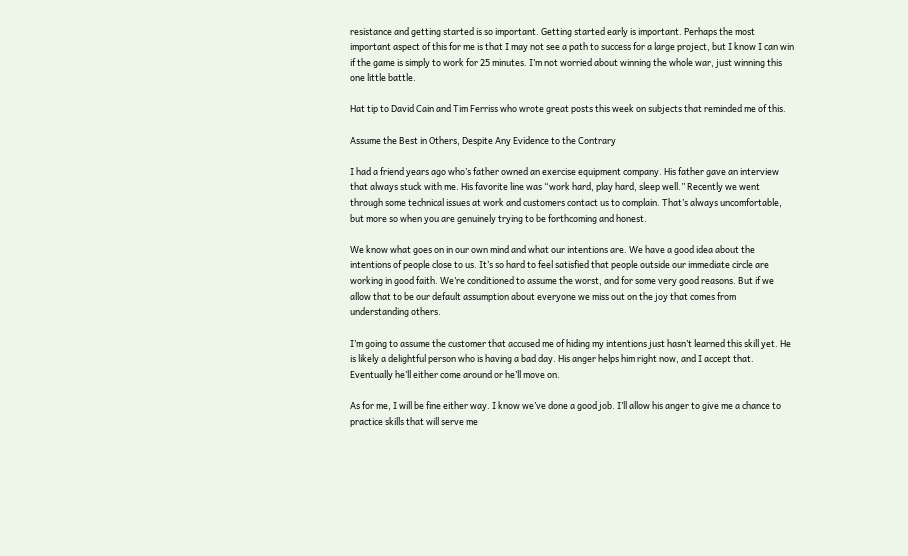resistance and getting started is so important. Getting started early is important. Perhaps the most important aspect of this for me is that I may not see a path to success for a large project, but I know I can win if the game is simply to work for 25 minutes. I’m not worried about winning the whole war, just winning this one little battle.

Hat tip to David Cain and Tim Ferriss who wrote great posts this week on subjects that reminded me of this.

Assume the Best in Others, Despite Any Evidence to the Contrary

I had a friend years ago who’s father owned an exercise equipment company. His father gave an interview that always stuck with me. His favorite line was “work hard, play hard, sleep well.” Recently we went through some technical issues at work and customers contact us to complain. That’s always uncomfortable, but more so when you are genuinely trying to be forthcoming and honest.

We know what goes on in our own mind and what our intentions are. We have a good idea about the intentions of people close to us. It’s so hard to feel satisfied that people outside our immediate circle are working in good faith. We’re conditioned to assume the worst, and for some very good reasons. But if we allow that to be our default assumption about everyone we miss out on the joy that comes from understanding others.

I’m going to assume the customer that accused me of hiding my intentions just hasn’t learned this skill yet. He is likely a delightful person who is having a bad day. His anger helps him right now, and I accept that. Eventually he’ll either come around or he’ll move on.

As for me, I will be fine either way. I know we’ve done a good job. I’ll allow his anger to give me a chance to practice skills that will serve me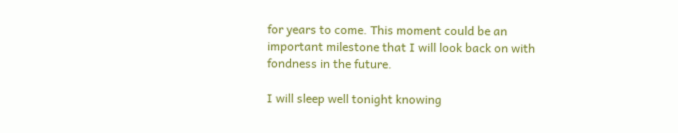for years to come. This moment could be an important milestone that I will look back on with fondness in the future.

I will sleep well tonight knowing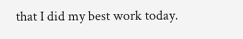that I did my best work today.